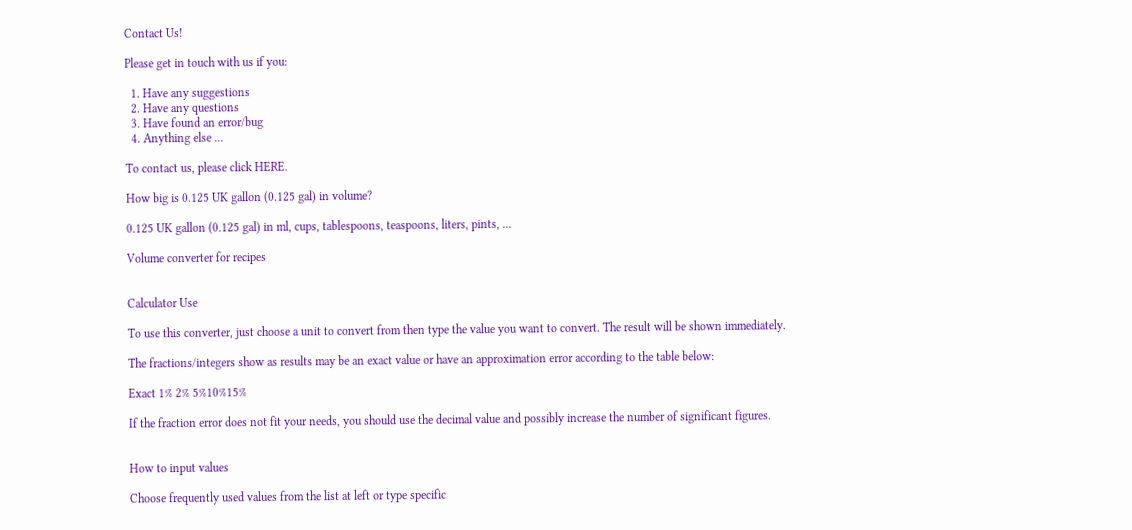Contact Us!

Please get in touch with us if you:

  1. Have any suggestions
  2. Have any questions
  3. Have found an error/bug
  4. Anything else ...

To contact us, please click HERE.

How big is 0.125 UK gallon (0.125 gal) in volume?

0.125 UK gallon (0.125 gal) in ml, cups, tablespoons, teaspoons, liters, pints, ...

Volume converter for recipes


Calculator Use

To use this converter, just choose a unit to convert from then type the value you want to convert. The result will be shown immediately.

The fractions/integers show as results may be an exact value or have an approximation error according to the table below:

Exact 1% 2% 5%10%15%

If the fraction error does not fit your needs, you should use the decimal value and possibly increase the number of significant figures.


How to input values

Choose frequently used values from the list at left or type specific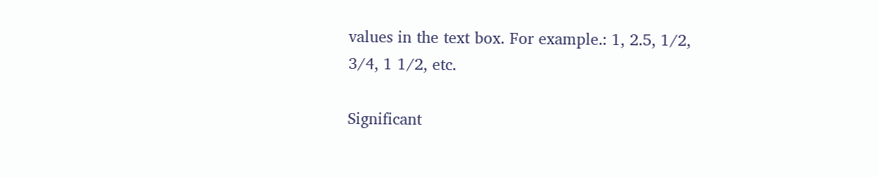values in the text box. For example.: 1, 2.5, 1/2, 3/4, 1 1/2, etc.

Significant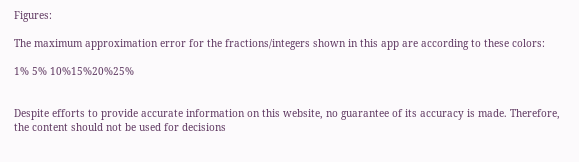Figures:

The maximum approximation error for the fractions/integers shown in this app are according to these colors:

1% 5% 10%15%20%25%


Despite efforts to provide accurate information on this website, no guarantee of its accuracy is made. Therefore, the content should not be used for decisions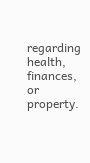regarding health, finances, or property.